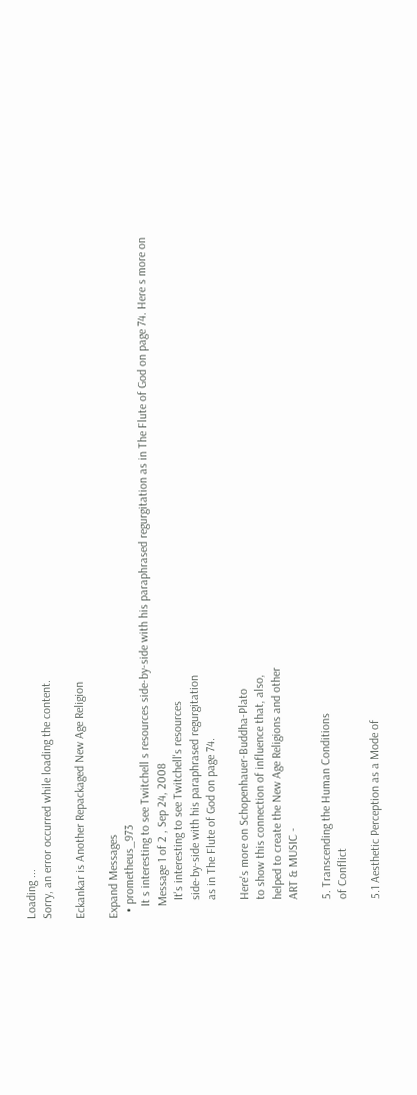Loading ...
Sorry, an error occurred while loading the content.

Eckankar is Another Repackaged New Age Religion

Expand Messages
  • prometheus_973
    It s interesting to see Twitchell s resources side-by-side with his paraphrased regurgitation as in The Flute of God on page 74. Here s more on
    Message 1 of 2 , Sep 24, 2008
      It's interesting to see Twitchell's resources
      side-by-side with his paraphrased regurgitation
      as in The Flute of God on page 74.

      Here's more on Schopenhauer-Buddha-Plato
      to show this connection of influence that, also,
      helped to create the New Age Religions and other
      ART & MUSIC -

      5. Transcending the Human Conditions
      of Conflict

      5.1 Aesthetic Perception as a Mode of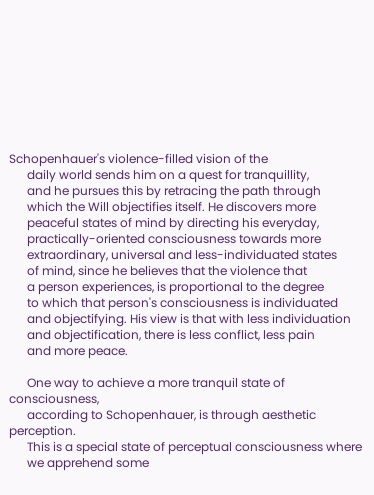Schopenhauer's violence-filled vision of the
      daily world sends him on a quest for tranquillity,
      and he pursues this by retracing the path through
      which the Will objectifies itself. He discovers more
      peaceful states of mind by directing his everyday,
      practically-oriented consciousness towards more
      extraordinary, universal and less-individuated states
      of mind, since he believes that the violence that
      a person experiences, is proportional to the degree
      to which that person's consciousness is individuated
      and objectifying. His view is that with less individuation
      and objectification, there is less conflict, less pain
      and more peace.

      One way to achieve a more tranquil state of consciousness,
      according to Schopenhauer, is through aesthetic perception.
      This is a special state of perceptual consciousness where
      we apprehend some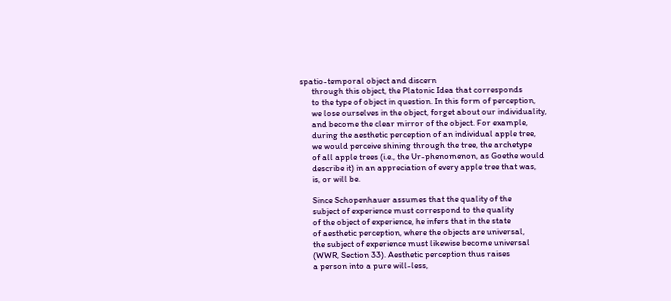spatio-temporal object and discern
      through this object, the Platonic Idea that corresponds
      to the type of object in question. In this form of perception,
      we lose ourselves in the object, forget about our individuality,
      and become the clear mirror of the object. For example,
      during the aesthetic perception of an individual apple tree,
      we would perceive shining through the tree, the archetype
      of all apple trees (i.e., the Ur-phenomenon, as Goethe would
      describe it) in an appreciation of every apple tree that was,
      is, or will be.

      Since Schopenhauer assumes that the quality of the
      subject of experience must correspond to the quality
      of the object of experience, he infers that in the state
      of aesthetic perception, where the objects are universal,
      the subject of experience must likewise become universal
      (WWR, Section 33). Aesthetic perception thus raises
      a person into a pure will-less,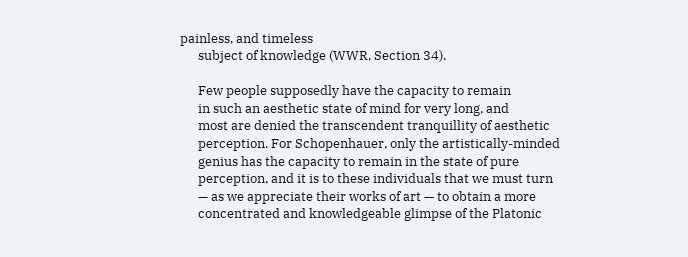painless, and timeless
      subject of knowledge (WWR, Section 34).

      Few people supposedly have the capacity to remain
      in such an aesthetic state of mind for very long, and
      most are denied the transcendent tranquillity of aesthetic
      perception. For Schopenhauer, only the artistically-minded
      genius has the capacity to remain in the state of pure
      perception, and it is to these individuals that we must turn
      — as we appreciate their works of art — to obtain a more
      concentrated and knowledgeable glimpse of the Platonic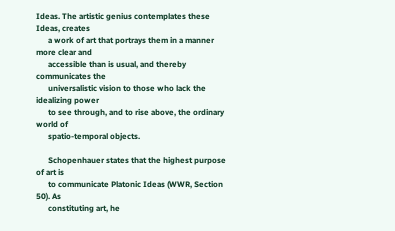Ideas. The artistic genius contemplates these Ideas, creates
      a work of art that portrays them in a manner more clear and
      accessible than is usual, and thereby communicates the
      universalistic vision to those who lack the idealizing power
      to see through, and to rise above, the ordinary world of
      spatio-temporal objects.

      Schopenhauer states that the highest purpose of art is
      to communicate Platonic Ideas (WWR, Section 50). As
      constituting art, he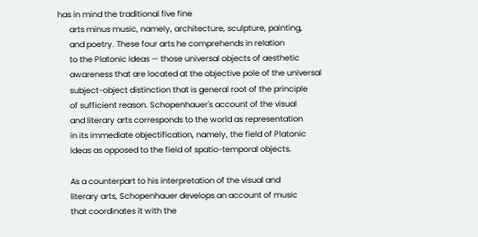has in mind the traditional five fine
      arts minus music, namely, architecture, sculpture, painting,
      and poetry. These four arts he comprehends in relation
      to the Platonic Ideas — those universal objects of aesthetic
      awareness that are located at the objective pole of the universal
      subject-object distinction that is general root of the principle
      of sufficient reason. Schopenhauer's account of the visual
      and literary arts corresponds to the world as representation
      in its immediate objectification, namely, the field of Platonic
      Ideas as opposed to the field of spatio-temporal objects.

      As a counterpart to his interpretation of the visual and
      literary arts, Schopenhauer develops an account of music
      that coordinates it with the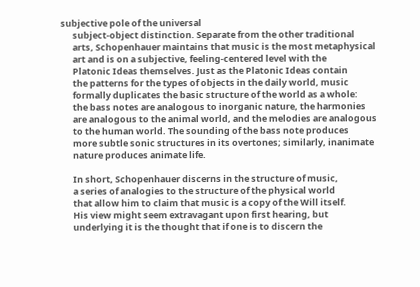subjective pole of the universal
      subject-object distinction. Separate from the other traditional
      arts, Schopenhauer maintains that music is the most metaphysical
      art and is on a subjective, feeling-centered level with the
      Platonic Ideas themselves. Just as the Platonic Ideas contain
      the patterns for the types of objects in the daily world, music
      formally duplicates the basic structure of the world as a whole:
      the bass notes are analogous to inorganic nature, the harmonies
      are analogous to the animal world, and the melodies are analogous
      to the human world. The sounding of the bass note produces
      more subtle sonic structures in its overtones; similarly, inanimate
      nature produces animate life.

      In short, Schopenhauer discerns in the structure of music,
      a series of analogies to the structure of the physical world
      that allow him to claim that music is a copy of the Will itself.
      His view might seem extravagant upon first hearing, but
      underlying it is the thought that if one is to discern the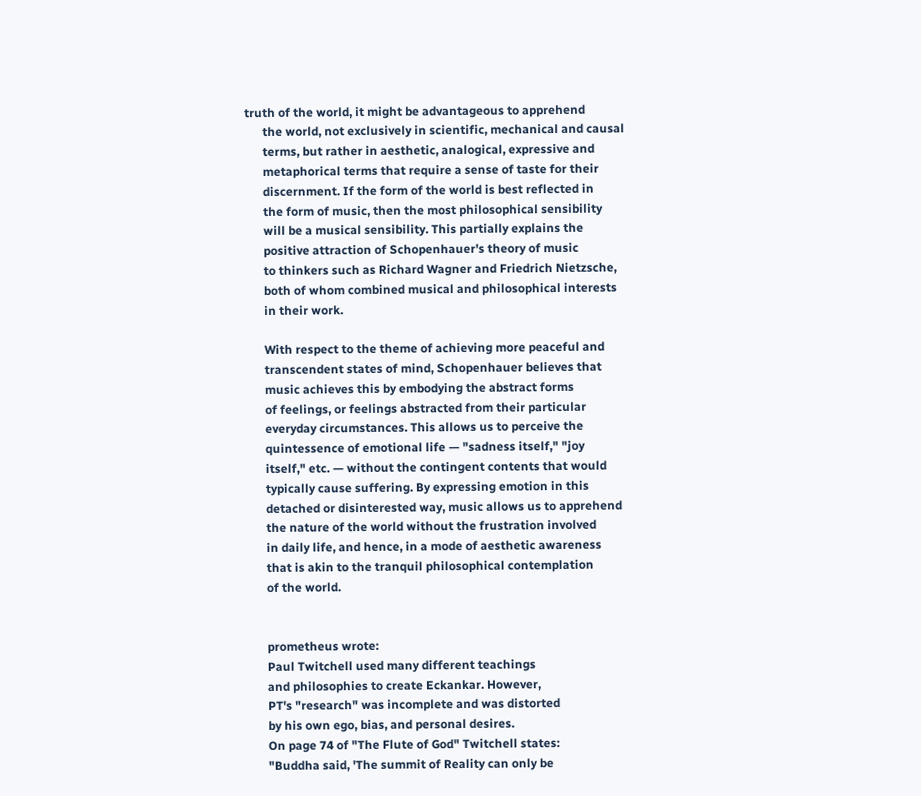truth of the world, it might be advantageous to apprehend
      the world, not exclusively in scientific, mechanical and causal
      terms, but rather in aesthetic, analogical, expressive and
      metaphorical terms that require a sense of taste for their
      discernment. If the form of the world is best reflected in
      the form of music, then the most philosophical sensibility
      will be a musical sensibility. This partially explains the
      positive attraction of Schopenhauer's theory of music
      to thinkers such as Richard Wagner and Friedrich Nietzsche,
      both of whom combined musical and philosophical interests
      in their work.

      With respect to the theme of achieving more peaceful and
      transcendent states of mind, Schopenhauer believes that
      music achieves this by embodying the abstract forms
      of feelings, or feelings abstracted from their particular
      everyday circumstances. This allows us to perceive the
      quintessence of emotional life — "sadness itself," "joy
      itself," etc. — without the contingent contents that would
      typically cause suffering. By expressing emotion in this
      detached or disinterested way, music allows us to apprehend
      the nature of the world without the frustration involved
      in daily life, and hence, in a mode of aesthetic awareness
      that is akin to the tranquil philosophical contemplation
      of the world.


      prometheus wrote:
      Paul Twitchell used many different teachings
      and philosophies to create Eckankar. However,
      PT's "research" was incomplete and was distorted
      by his own ego, bias, and personal desires.
      On page 74 of "The Flute of God" Twitchell states:
      "Buddha said, 'The summit of Reality can only be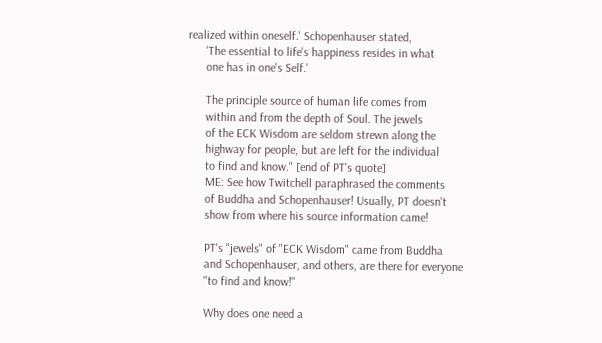realized within oneself.' Schopenhauser stated,
      'The essential to life's happiness resides in what
      one has in one's Self.'

      The principle source of human life comes from
      within and from the depth of Soul. The jewels
      of the ECK Wisdom are seldom strewn along the
      highway for people, but are left for the individual
      to find and know." [end of PT's quote]
      ME: See how Twitchell paraphrased the comments
      of Buddha and Schopenhauser! Usually, PT doesn't
      show from where his source information came!

      PT's "jewels" of "ECK Wisdom" came from Buddha
      and Schopenhauser, and others, are there for everyone
      "to find and know!"

      Why does one need a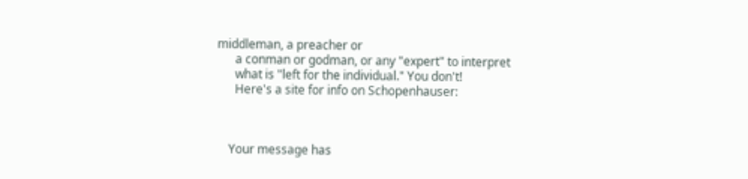middleman, a preacher or
      a conman or godman, or any "expert" to interpret
      what is "left for the individual." You don't!
      Here's a site for info on Schopenhauser:



    Your message has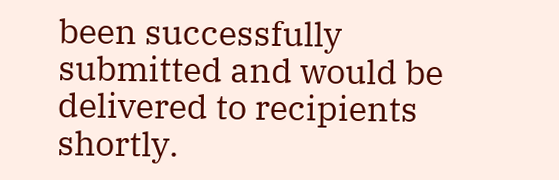been successfully submitted and would be delivered to recipients shortly.